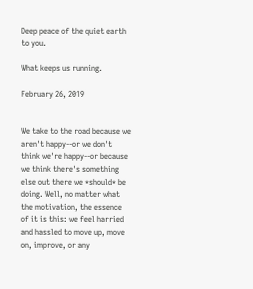Deep peace of the quiet earth to you.

What keeps us running.

February 26, 2019


We take to the road because we aren't happy--or we don't think we're happy--or because we think there's something else out there we *should* be doing. Well, no matter what the motivation, the essence of it is this: we feel harried and hassled to move up, move on, improve, or any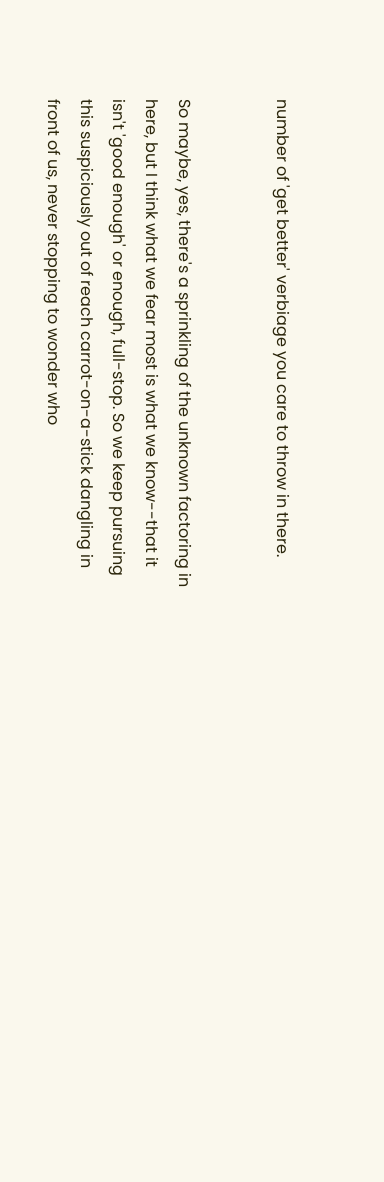number of 'get better' verbiage you care to throw in there.


So maybe, yes, there's a sprinkling of the unknown factoring in here, but I think what we fear most is what we know--that it isn't 'good enough' or enough, full-stop. So we keep pursuing this suspiciously out of reach carrot-on-a-stick dangling in front of us, never stopping to wonder who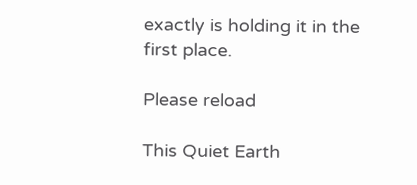exactly is holding it in the first place.

Please reload

This Quiet Earth